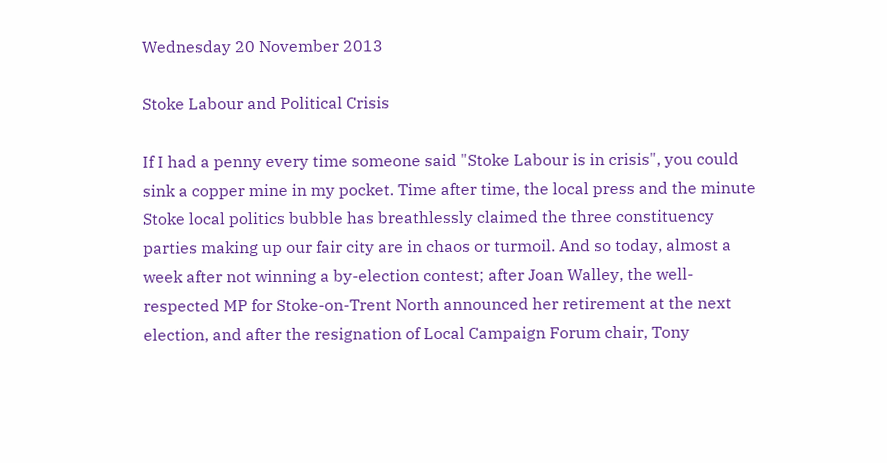Wednesday 20 November 2013

Stoke Labour and Political Crisis

If I had a penny every time someone said "Stoke Labour is in crisis", you could sink a copper mine in my pocket. Time after time, the local press and the minute Stoke local politics bubble has breathlessly claimed the three constituency parties making up our fair city are in chaos or turmoil. And so today, almost a week after not winning a by-election contest; after Joan Walley, the well-respected MP for Stoke-on-Trent North announced her retirement at the next election, and after the resignation of Local Campaign Forum chair, Tony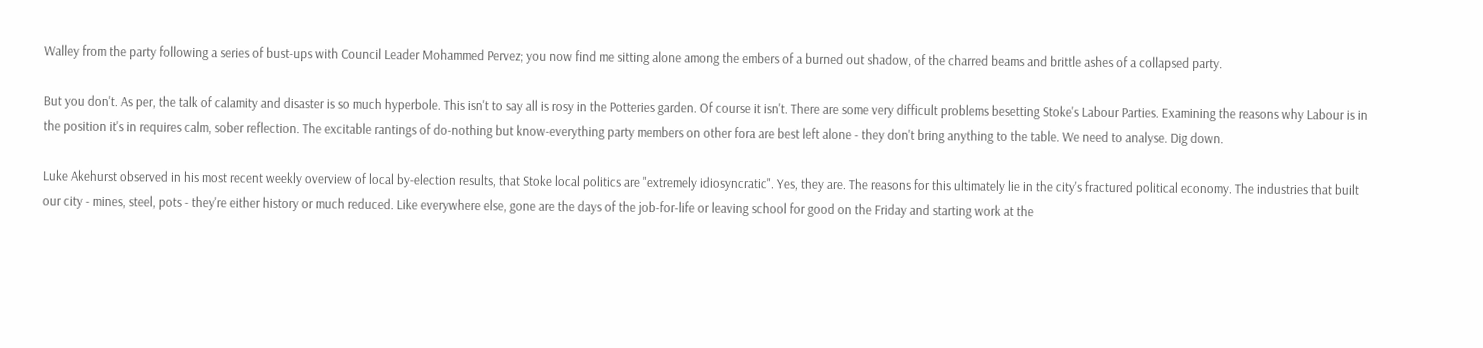Walley from the party following a series of bust-ups with Council Leader Mohammed Pervez; you now find me sitting alone among the embers of a burned out shadow, of the charred beams and brittle ashes of a collapsed party.

But you don't. As per, the talk of calamity and disaster is so much hyperbole. This isn't to say all is rosy in the Potteries garden. Of course it isn't. There are some very difficult problems besetting Stoke's Labour Parties. Examining the reasons why Labour is in the position it's in requires calm, sober reflection. The excitable rantings of do-nothing but know-everything party members on other fora are best left alone - they don't bring anything to the table. We need to analyse. Dig down.

Luke Akehurst observed in his most recent weekly overview of local by-election results, that Stoke local politics are "extremely idiosyncratic". Yes, they are. The reasons for this ultimately lie in the city's fractured political economy. The industries that built our city - mines, steel, pots - they're either history or much reduced. Like everywhere else, gone are the days of the job-for-life or leaving school for good on the Friday and starting work at the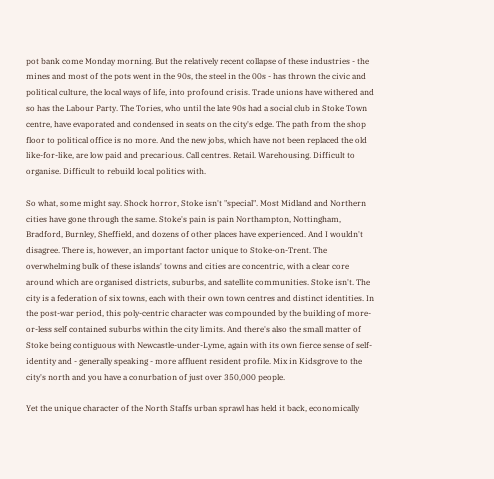pot bank come Monday morning. But the relatively recent collapse of these industries - the mines and most of the pots went in the 90s, the steel in the 00s - has thrown the civic and political culture, the local ways of life, into profound crisis. Trade unions have withered and so has the Labour Party. The Tories, who until the late 90s had a social club in Stoke Town centre, have evaporated and condensed in seats on the city's edge. The path from the shop floor to political office is no more. And the new jobs, which have not been replaced the old like-for-like, are low paid and precarious. Call centres. Retail. Warehousing. Difficult to organise. Difficult to rebuild local politics with.

So what, some might say. Shock horror, Stoke isn't "special". Most Midland and Northern cities have gone through the same. Stoke's pain is pain Northampton, Nottingham, Bradford, Burnley, Sheffield, and dozens of other places have experienced. And I wouldn't disagree. There is, however, an important factor unique to Stoke-on-Trent. The overwhelming bulk of these islands' towns and cities are concentric, with a clear core around which are organised districts, suburbs, and satellite communities. Stoke isn't. The city is a federation of six towns, each with their own town centres and distinct identities. In the post-war period, this poly-centric character was compounded by the building of more-or-less self contained suburbs within the city limits. And there's also the small matter of Stoke being contiguous with Newcastle-under-Lyme, again with its own fierce sense of self-identity and - generally speaking - more affluent resident profile. Mix in Kidsgrove to the city's north and you have a conurbation of just over 350,000 people.

Yet the unique character of the North Staffs urban sprawl has held it back, economically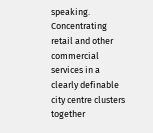speaking. Concentrating retail and other commercial services in a clearly definable city centre clusters together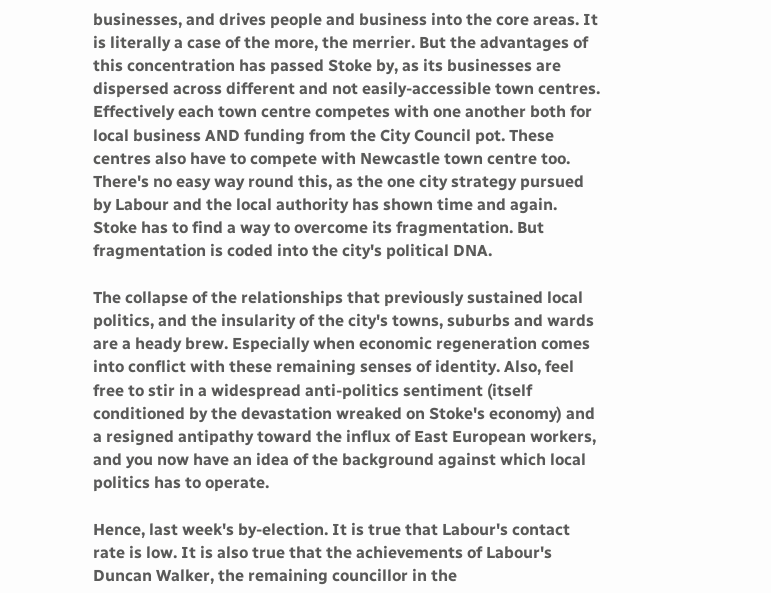businesses, and drives people and business into the core areas. It is literally a case of the more, the merrier. But the advantages of this concentration has passed Stoke by, as its businesses are dispersed across different and not easily-accessible town centres. Effectively each town centre competes with one another both for local business AND funding from the City Council pot. These centres also have to compete with Newcastle town centre too. There's no easy way round this, as the one city strategy pursued by Labour and the local authority has shown time and again. Stoke has to find a way to overcome its fragmentation. But fragmentation is coded into the city's political DNA.

The collapse of the relationships that previously sustained local politics, and the insularity of the city's towns, suburbs and wards are a heady brew. Especially when economic regeneration comes into conflict with these remaining senses of identity. Also, feel free to stir in a widespread anti-politics sentiment (itself conditioned by the devastation wreaked on Stoke's economy) and a resigned antipathy toward the influx of East European workers, and you now have an idea of the background against which local politics has to operate.

Hence, last week's by-election. It is true that Labour's contact rate is low. It is also true that the achievements of Labour's Duncan Walker, the remaining councillor in the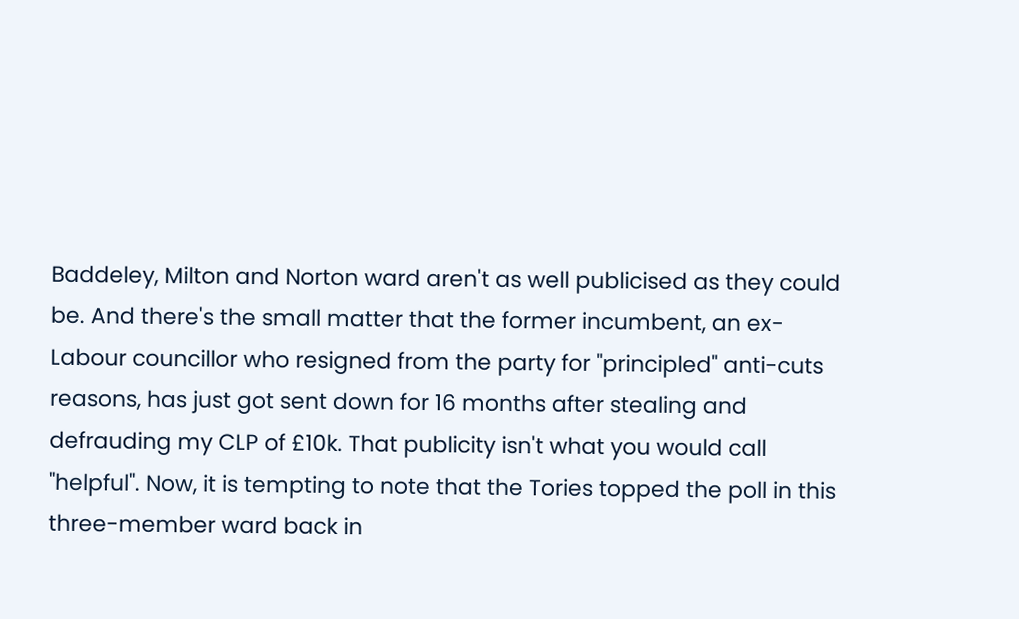Baddeley, Milton and Norton ward aren't as well publicised as they could be. And there's the small matter that the former incumbent, an ex-Labour councillor who resigned from the party for "principled" anti-cuts reasons, has just got sent down for 16 months after stealing and defrauding my CLP of £10k. That publicity isn't what you would call "helpful". Now, it is tempting to note that the Tories topped the poll in this three-member ward back in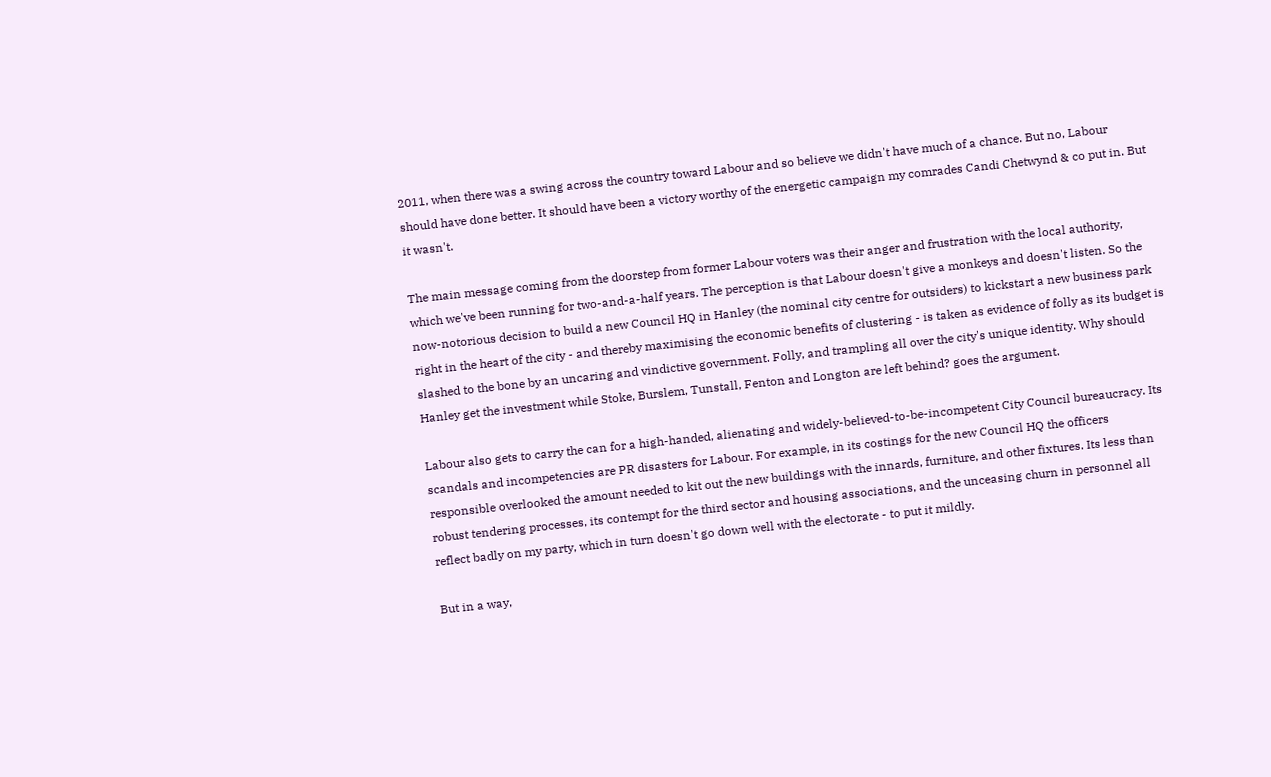2011, when there was a swing across the country toward Labour and so believe we didn't have much of a chance. But no, Labour should have done better. It should have been a victory worthy of the energetic campaign my comrades Candi Chetwynd & co put in. But it wasn't.

The main message coming from the doorstep from former Labour voters was their anger and frustration with the local authority, which we've been running for two-and-a-half years. The perception is that Labour doesn't give a monkeys and doesn't listen. So the now-notorious decision to build a new Council HQ in Hanley (the nominal city centre for outsiders) to kickstart a new business park right in the heart of the city - and thereby maximising the economic benefits of clustering - is taken as evidence of folly as its budget is slashed to the bone by an uncaring and vindictive government. Folly, and trampling all over the city's unique identity. Why should Hanley get the investment while Stoke, Burslem, Tunstall, Fenton and Longton are left behind? goes the argument.

Labour also gets to carry the can for a high-handed, alienating and widely-believed-to-be-incompetent City Council bureaucracy. Its scandals and incompetencies are PR disasters for Labour. For example, in its costings for the new Council HQ the officers responsible overlooked the amount needed to kit out the new buildings with the innards, furniture, and other fixtures. Its less than robust tendering processes, its contempt for the third sector and housing associations, and the unceasing churn in personnel all reflect badly on my party, which in turn doesn't go down well with the electorate - to put it mildly.

But in a way,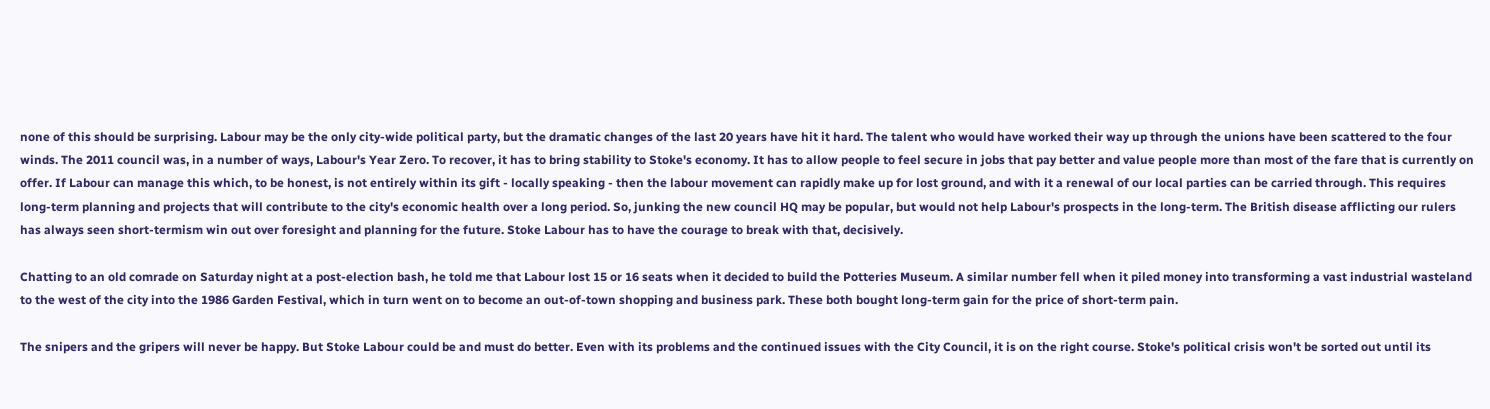none of this should be surprising. Labour may be the only city-wide political party, but the dramatic changes of the last 20 years have hit it hard. The talent who would have worked their way up through the unions have been scattered to the four winds. The 2011 council was, in a number of ways, Labour's Year Zero. To recover, it has to bring stability to Stoke's economy. It has to allow people to feel secure in jobs that pay better and value people more than most of the fare that is currently on offer. If Labour can manage this which, to be honest, is not entirely within its gift - locally speaking - then the labour movement can rapidly make up for lost ground, and with it a renewal of our local parties can be carried through. This requires long-term planning and projects that will contribute to the city's economic health over a long period. So, junking the new council HQ may be popular, but would not help Labour's prospects in the long-term. The British disease afflicting our rulers has always seen short-termism win out over foresight and planning for the future. Stoke Labour has to have the courage to break with that, decisively.

Chatting to an old comrade on Saturday night at a post-election bash, he told me that Labour lost 15 or 16 seats when it decided to build the Potteries Museum. A similar number fell when it piled money into transforming a vast industrial wasteland to the west of the city into the 1986 Garden Festival, which in turn went on to become an out-of-town shopping and business park. These both bought long-term gain for the price of short-term pain.

The snipers and the gripers will never be happy. But Stoke Labour could be and must do better. Even with its problems and the continued issues with the City Council, it is on the right course. Stoke's political crisis won't be sorted out until its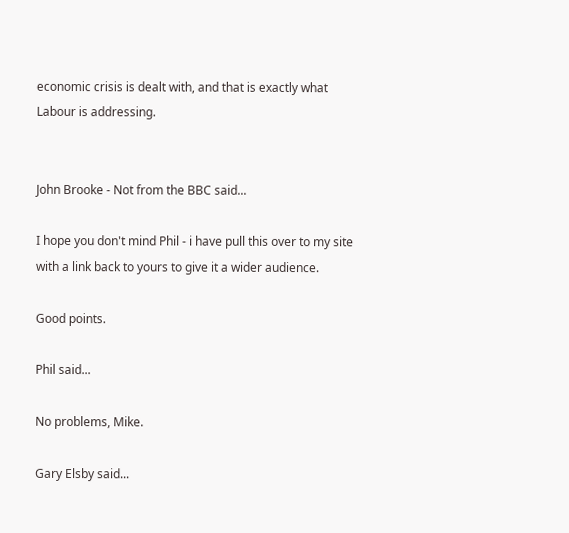economic crisis is dealt with, and that is exactly what Labour is addressing.


John Brooke - Not from the BBC said...

I hope you don't mind Phil - i have pull this over to my site with a link back to yours to give it a wider audience.

Good points.

Phil said...

No problems, Mike.

Gary Elsby said...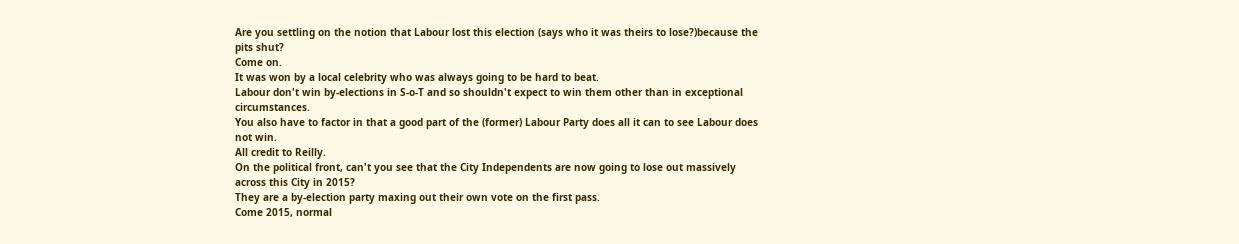Are you settling on the notion that Labour lost this election (says who it was theirs to lose?)because the pits shut?
Come on.
It was won by a local celebrity who was always going to be hard to beat.
Labour don't win by-elections in S-o-T and so shouldn't expect to win them other than in exceptional circumstances.
You also have to factor in that a good part of the (former) Labour Party does all it can to see Labour does not win.
All credit to Reilly.
On the political front, can't you see that the City Independents are now going to lose out massively across this City in 2015?
They are a by-election party maxing out their own vote on the first pass.
Come 2015, normal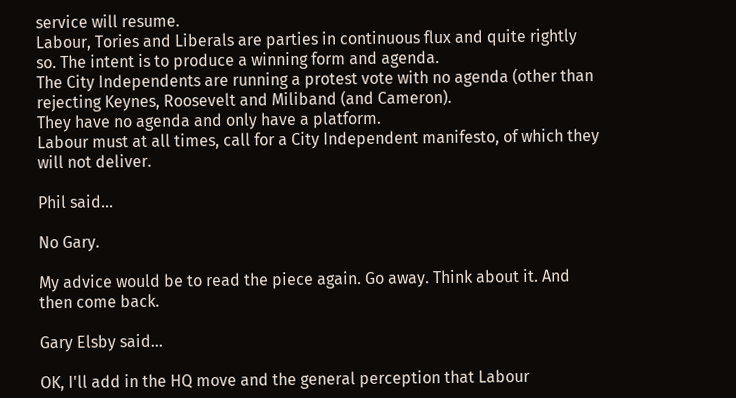service will resume.
Labour, Tories and Liberals are parties in continuous flux and quite rightly so. The intent is to produce a winning form and agenda.
The City Independents are running a protest vote with no agenda (other than rejecting Keynes, Roosevelt and Miliband (and Cameron).
They have no agenda and only have a platform.
Labour must at all times, call for a City Independent manifesto, of which they will not deliver.

Phil said...

No Gary.

My advice would be to read the piece again. Go away. Think about it. And then come back.

Gary Elsby said...

OK, I'll add in the HQ move and the general perception that Labour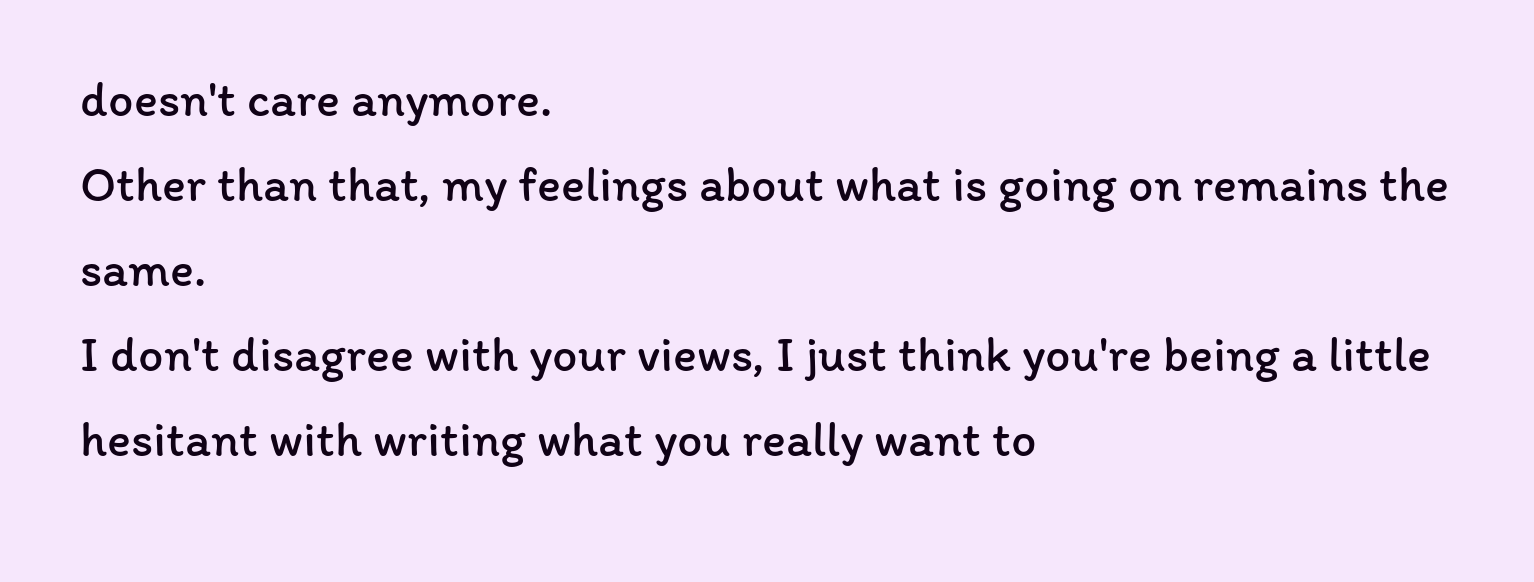doesn't care anymore.
Other than that, my feelings about what is going on remains the same.
I don't disagree with your views, I just think you're being a little hesitant with writing what you really want to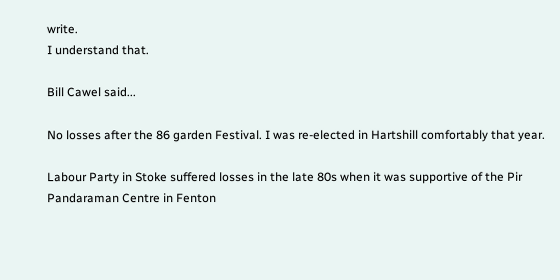write.
I understand that.

Bill Cawel said...

No losses after the 86 garden Festival. I was re-elected in Hartshill comfortably that year.

Labour Party in Stoke suffered losses in the late 80s when it was supportive of the Pir Pandaraman Centre in Fenton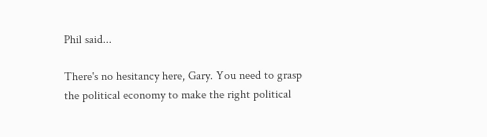Phil said...

There's no hesitancy here, Gary. You need to grasp the political economy to make the right political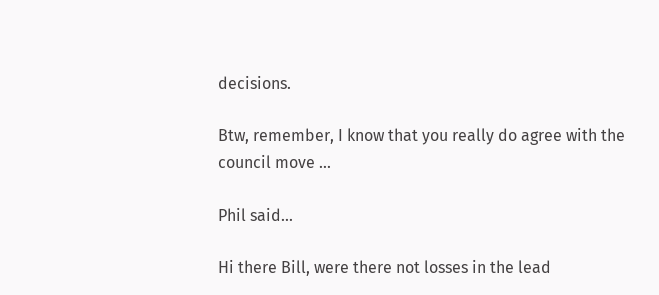decisions.

Btw, remember, I know that you really do agree with the council move ...

Phil said...

Hi there Bill, were there not losses in the lead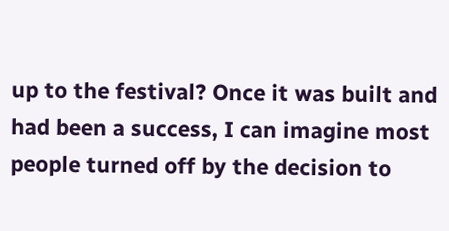up to the festival? Once it was built and had been a success, I can imagine most people turned off by the decision to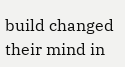build changed their mind in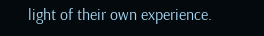light of their own experience.